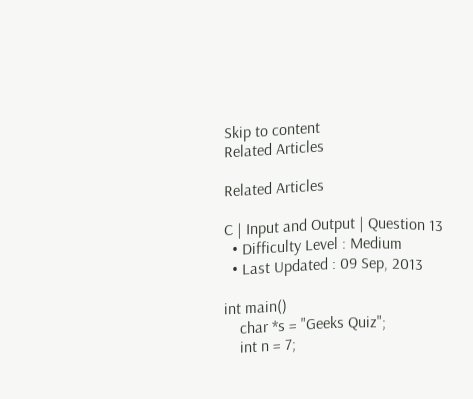Skip to content
Related Articles

Related Articles

C | Input and Output | Question 13
  • Difficulty Level : Medium
  • Last Updated : 09 Sep, 2013

int main()
    char *s = "Geeks Quiz";
    int n = 7;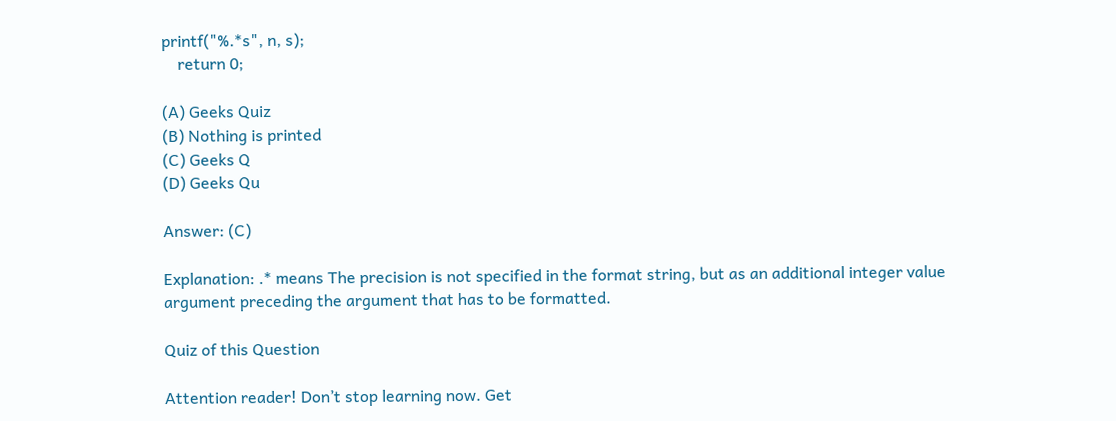printf("%.*s", n, s);
    return 0;

(A) Geeks Quiz
(B) Nothing is printed
(C) Geeks Q
(D) Geeks Qu

Answer: (C)

Explanation: .* means The precision is not specified in the format string, but as an additional integer value argument preceding the argument that has to be formatted.

Quiz of this Question

Attention reader! Don’t stop learning now. Get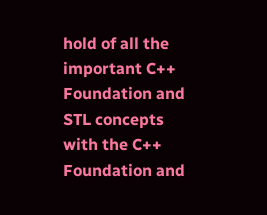hold of all the important C++ Foundation and STL concepts with the C++ Foundation and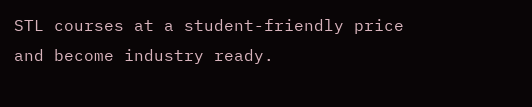STL courses at a student-friendly price and become industry ready.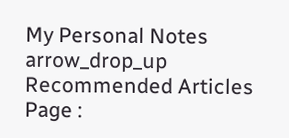My Personal Notes arrow_drop_up
Recommended Articles
Page :